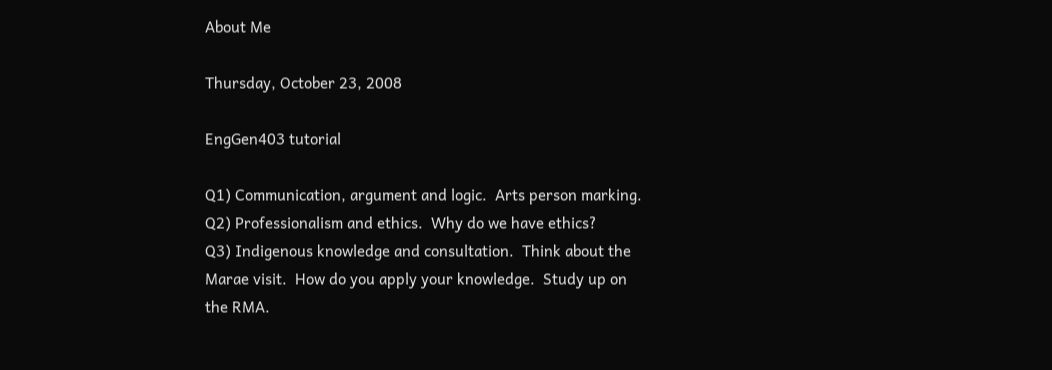About Me

Thursday, October 23, 2008

EngGen403 tutorial

Q1) Communication, argument and logic.  Arts person marking.
Q2) Professionalism and ethics.  Why do we have ethics?
Q3) Indigenous knowledge and consultation.  Think about the Marae visit.  How do you apply your knowledge.  Study up on the RMA.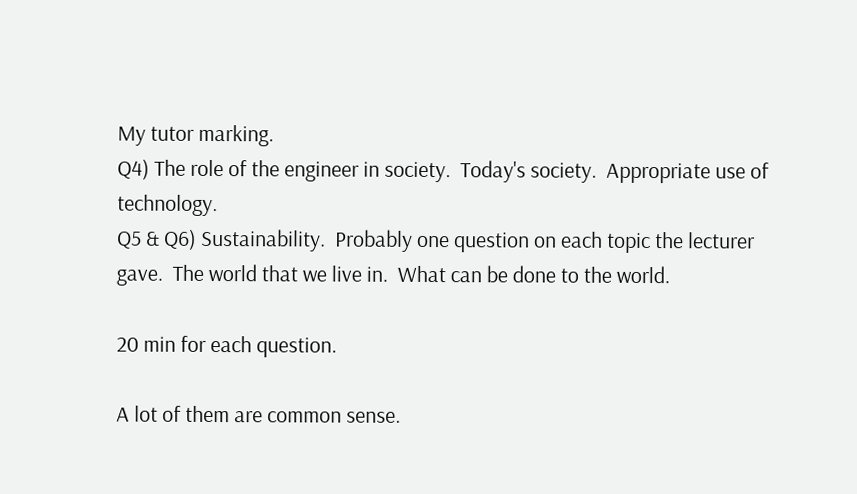My tutor marking.
Q4) The role of the engineer in society.  Today's society.  Appropriate use of technology.
Q5 & Q6) Sustainability.  Probably one question on each topic the lecturer gave.  The world that we live in.  What can be done to the world.

20 min for each question.

A lot of them are common sense.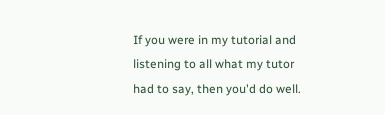If you were in my tutorial and listening to all what my tutor had to say, then you'd do well.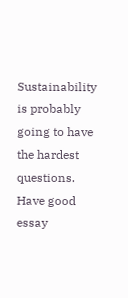Sustainability is probably going to have the hardest questions. Have good essay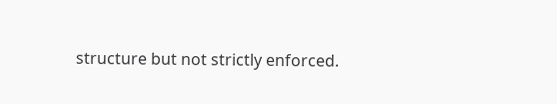structure but not strictly enforced.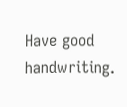Have good handwriting.